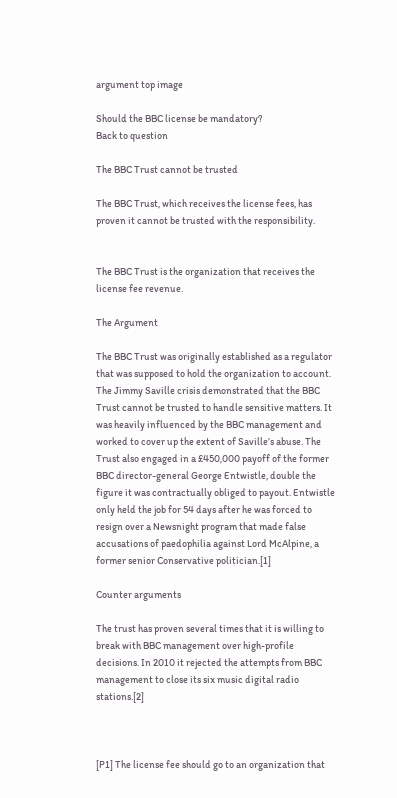argument top image

Should the BBC license be mandatory?
Back to question

The BBC Trust cannot be trusted

The BBC Trust, which receives the license fees, has proven it cannot be trusted with the responsibility.


The BBC Trust is the organization that receives the license fee revenue.

The Argument

The BBC Trust was originally established as a regulator that was supposed to hold the organization to account. The Jimmy Saville crisis demonstrated that the BBC Trust cannot be trusted to handle sensitive matters. It was heavily influenced by the BBC management and worked to cover up the extent of Saville’s abuse. The Trust also engaged in a £450,000 payoff of the former BBC director-general George Entwistle, double the figure it was contractually obliged to payout. Entwistle only held the job for 54 days after he was forced to resign over a Newsnight program that made false accusations of paedophilia against Lord McAlpine, a former senior Conservative politician.[1]

Counter arguments

The trust has proven several times that it is willing to break with BBC management over high-profile decisions. In 2010 it rejected the attempts from BBC management to close its six music digital radio stations.[2]



[P1] The license fee should go to an organization that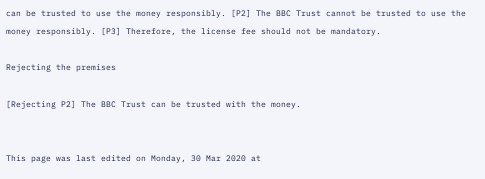can be trusted to use the money responsibly. [P2] The BBC Trust cannot be trusted to use the money responsibly. [P3] Therefore, the license fee should not be mandatory.

Rejecting the premises

[Rejecting P2] The BBC Trust can be trusted with the money.


This page was last edited on Monday, 30 Mar 2020 at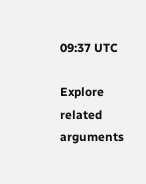09:37 UTC

Explore related arguments